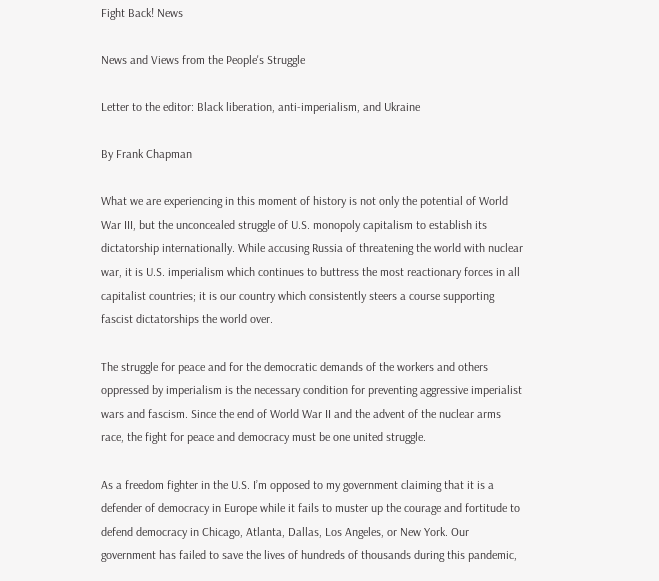Fight Back! News

News and Views from the People's Struggle

Letter to the editor: Black liberation, anti-imperialism, and Ukraine

By Frank Chapman

What we are experiencing in this moment of history is not only the potential of World War III, but the unconcealed struggle of U.S. monopoly capitalism to establish its dictatorship internationally. While accusing Russia of threatening the world with nuclear war, it is U.S. imperialism which continues to buttress the most reactionary forces in all capitalist countries; it is our country which consistently steers a course supporting fascist dictatorships the world over.

The struggle for peace and for the democratic demands of the workers and others oppressed by imperialism is the necessary condition for preventing aggressive imperialist wars and fascism. Since the end of World War II and the advent of the nuclear arms race, the fight for peace and democracy must be one united struggle.

As a freedom fighter in the U.S. I’m opposed to my government claiming that it is a defender of democracy in Europe while it fails to muster up the courage and fortitude to defend democracy in Chicago, Atlanta, Dallas, Los Angeles, or New York. Our government has failed to save the lives of hundreds of thousands during this pandemic,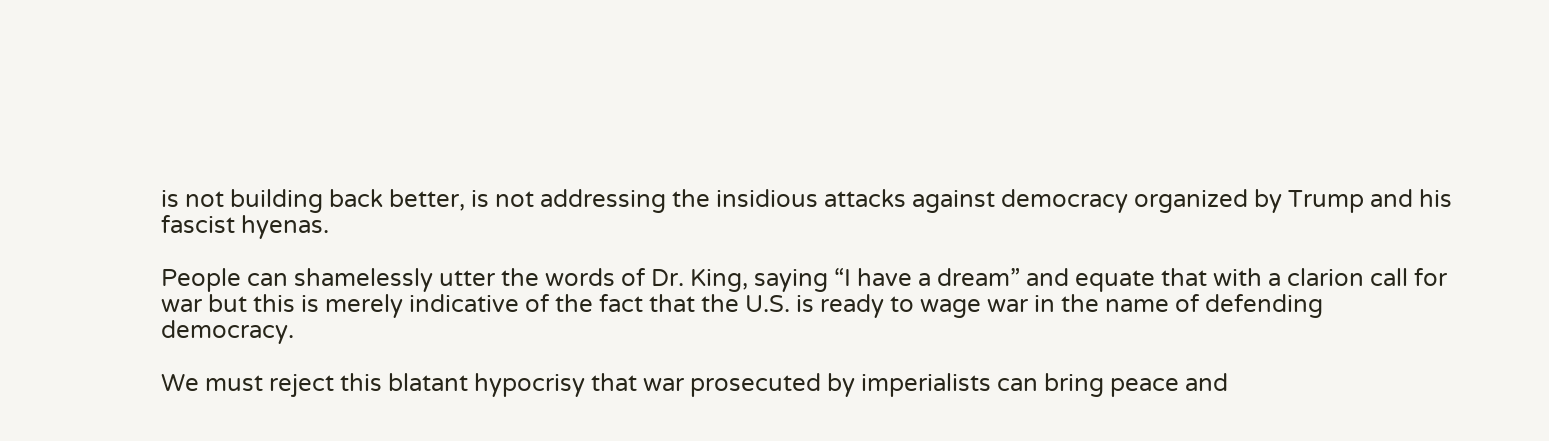is not building back better, is not addressing the insidious attacks against democracy organized by Trump and his fascist hyenas.

People can shamelessly utter the words of Dr. King, saying “I have a dream” and equate that with a clarion call for war but this is merely indicative of the fact that the U.S. is ready to wage war in the name of defending democracy.

We must reject this blatant hypocrisy that war prosecuted by imperialists can bring peace and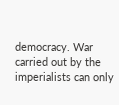democracy. War carried out by the imperialists can only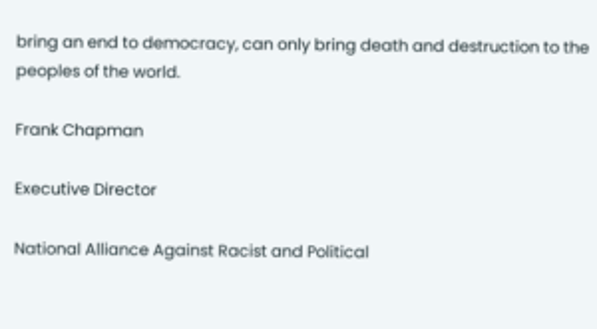bring an end to democracy, can only bring death and destruction to the peoples of the world.

Frank Chapman

Executive Director

National Alliance Against Racist and Political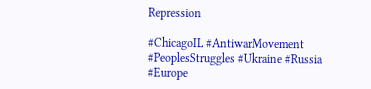Repression

#ChicagoIL #AntiwarMovement #PeoplesStruggles #Ukraine #Russia #Europe